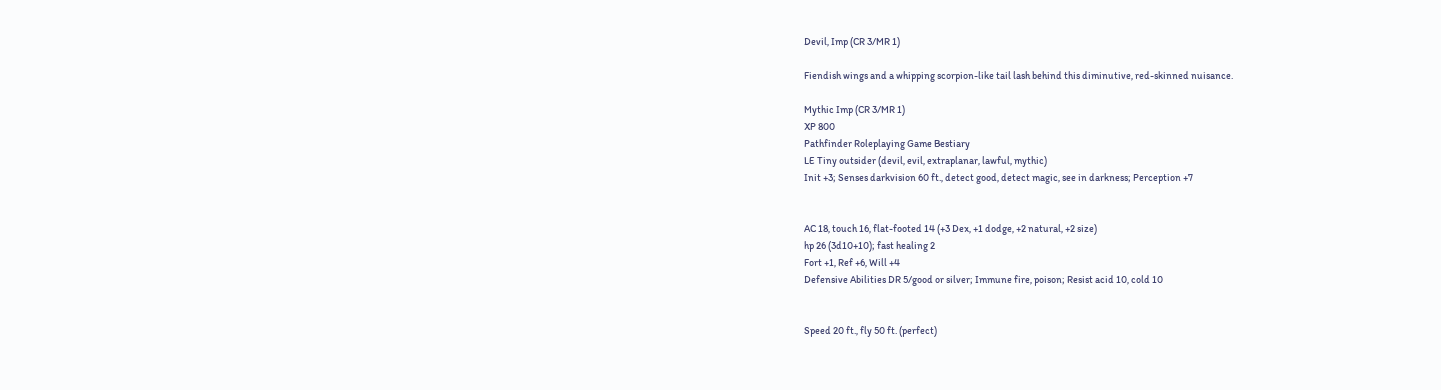Devil, Imp (CR 3/MR 1)

Fiendish wings and a whipping scorpion-like tail lash behind this diminutive, red-skinned nuisance.

Mythic Imp (CR 3/MR 1)
XP 800
Pathfinder Roleplaying Game Bestiary
LE Tiny outsider (devil, evil, extraplanar, lawful, mythic)
Init +3; Senses darkvision 60 ft., detect good, detect magic, see in darkness; Perception +7


AC 18, touch 16, flat-footed 14 (+3 Dex, +1 dodge, +2 natural, +2 size)
hp 26 (3d10+10); fast healing 2
Fort +1, Ref +6, Will +4
Defensive Abilities DR 5/good or silver; Immune fire, poison; Resist acid 10, cold 10


Speed 20 ft., fly 50 ft. (perfect)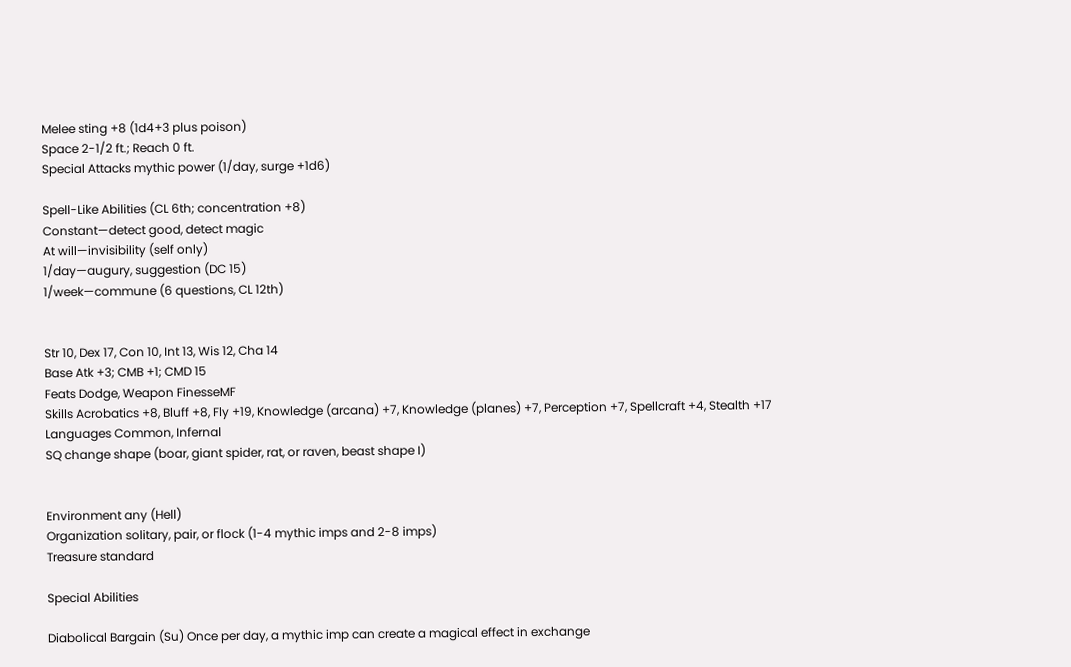Melee sting +8 (1d4+3 plus poison)
Space 2-1/2 ft.; Reach 0 ft.
Special Attacks mythic power (1/day, surge +1d6)

Spell-Like Abilities (CL 6th; concentration +8)
Constant—detect good, detect magic
At will—invisibility (self only)
1/day—augury, suggestion (DC 15)
1/week—commune (6 questions, CL 12th)


Str 10, Dex 17, Con 10, Int 13, Wis 12, Cha 14
Base Atk +3; CMB +1; CMD 15
Feats Dodge, Weapon FinesseMF
Skills Acrobatics +8, Bluff +8, Fly +19, Knowledge (arcana) +7, Knowledge (planes) +7, Perception +7, Spellcraft +4, Stealth +17
Languages Common, Infernal
SQ change shape (boar, giant spider, rat, or raven, beast shape I)


Environment any (Hell)
Organization solitary, pair, or flock (1-4 mythic imps and 2-8 imps)
Treasure standard

Special Abilities

Diabolical Bargain (Su) Once per day, a mythic imp can create a magical effect in exchange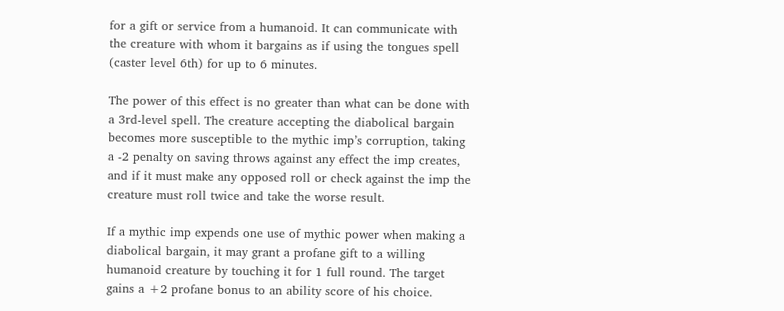for a gift or service from a humanoid. It can communicate with the creature with whom it bargains as if using the tongues spell (caster level 6th) for up to 6 minutes.

The power of this effect is no greater than what can be done with a 3rd-level spell. The creature accepting the diabolical bargain becomes more susceptible to the mythic imp’s corruption, taking a -2 penalty on saving throws against any effect the imp creates, and if it must make any opposed roll or check against the imp the creature must roll twice and take the worse result.

If a mythic imp expends one use of mythic power when making a diabolical bargain, it may grant a profane gift to a willing humanoid creature by touching it for 1 full round. The target gains a +2 profane bonus to an ability score of his choice.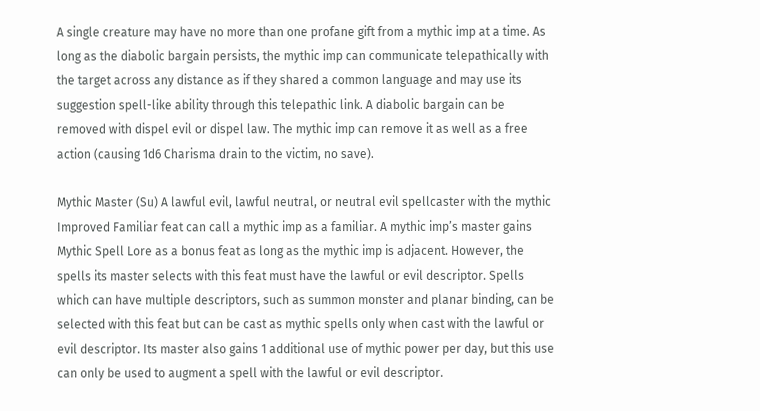A single creature may have no more than one profane gift from a mythic imp at a time. As long as the diabolic bargain persists, the mythic imp can communicate telepathically with the target across any distance as if they shared a common language and may use its suggestion spell-like ability through this telepathic link. A diabolic bargain can be removed with dispel evil or dispel law. The mythic imp can remove it as well as a free action (causing 1d6 Charisma drain to the victim, no save).

Mythic Master (Su) A lawful evil, lawful neutral, or neutral evil spellcaster with the mythic Improved Familiar feat can call a mythic imp as a familiar. A mythic imp’s master gains Mythic Spell Lore as a bonus feat as long as the mythic imp is adjacent. However, the spells its master selects with this feat must have the lawful or evil descriptor. Spells which can have multiple descriptors, such as summon monster and planar binding, can be selected with this feat but can be cast as mythic spells only when cast with the lawful or evil descriptor. Its master also gains 1 additional use of mythic power per day, but this use can only be used to augment a spell with the lawful or evil descriptor.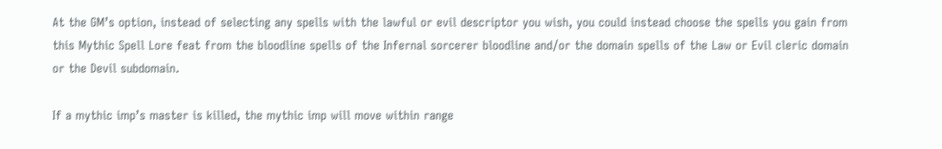At the GM’s option, instead of selecting any spells with the lawful or evil descriptor you wish, you could instead choose the spells you gain from this Mythic Spell Lore feat from the bloodline spells of the Infernal sorcerer bloodline and/or the domain spells of the Law or Evil cleric domain or the Devil subdomain.

If a mythic imp’s master is killed, the mythic imp will move within range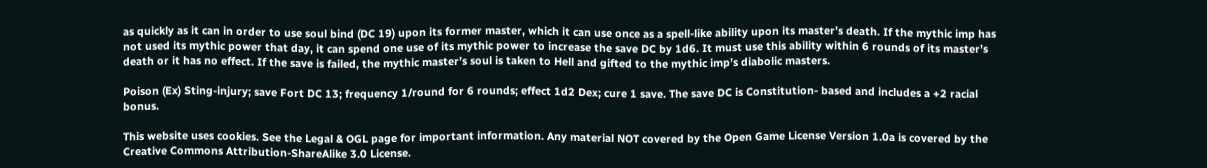as quickly as it can in order to use soul bind (DC 19) upon its former master, which it can use once as a spell-like ability upon its master’s death. If the mythic imp has not used its mythic power that day, it can spend one use of its mythic power to increase the save DC by 1d6. It must use this ability within 6 rounds of its master’s death or it has no effect. If the save is failed, the mythic master’s soul is taken to Hell and gifted to the mythic imp’s diabolic masters.

Poison (Ex) Sting-injury; save Fort DC 13; frequency 1/round for 6 rounds; effect 1d2 Dex; cure 1 save. The save DC is Constitution- based and includes a +2 racial bonus.

This website uses cookies. See the Legal & OGL page for important information. Any material NOT covered by the Open Game License Version 1.0a is covered by the Creative Commons Attribution-ShareAlike 3.0 License.